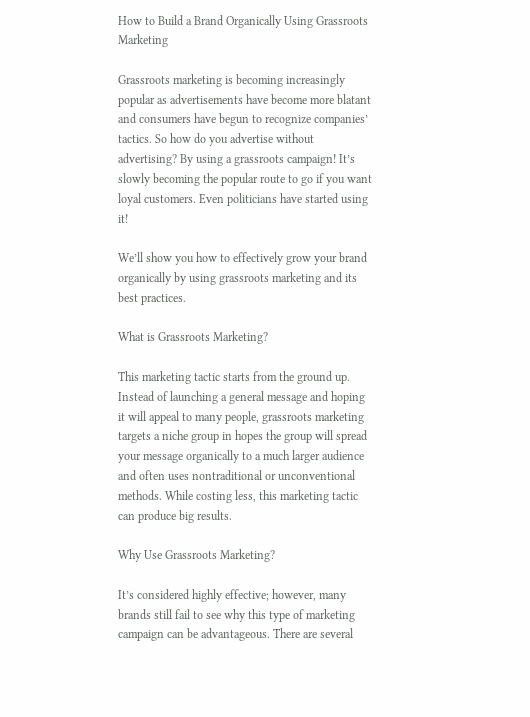How to Build a Brand Organically Using Grassroots Marketing

Grassroots marketing is becoming increasingly popular as advertisements have become more blatant and consumers have begun to recognize companies’ tactics. So how do you advertise without advertising? By using a grassroots campaign! It’s slowly becoming the popular route to go if you want loyal customers. Even politicians have started using it!

We’ll show you how to effectively grow your brand organically by using grassroots marketing and its best practices.

What is Grassroots Marketing?

This marketing tactic starts from the ground up. Instead of launching a general message and hoping it will appeal to many people, grassroots marketing targets a niche group in hopes the group will spread your message organically to a much larger audience and often uses nontraditional or unconventional methods. While costing less, this marketing tactic can produce big results.

Why Use Grassroots Marketing?

It’s considered highly effective; however, many brands still fail to see why this type of marketing campaign can be advantageous. There are several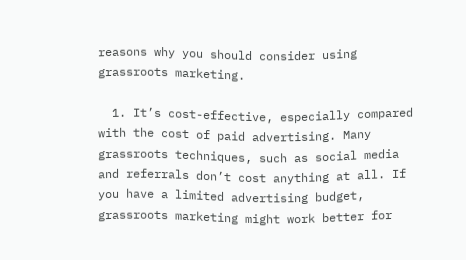reasons why you should consider using grassroots marketing.

  1. It’s cost-effective, especially compared with the cost of paid advertising. Many grassroots techniques, such as social media and referrals don’t cost anything at all. If you have a limited advertising budget, grassroots marketing might work better for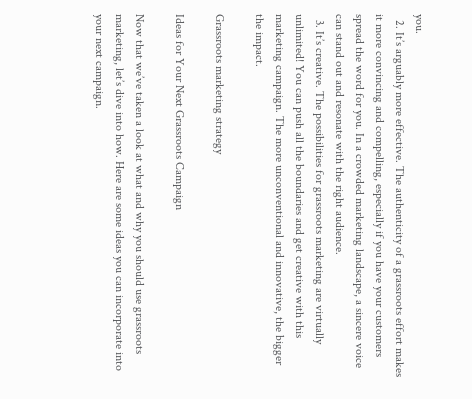you.
  2. It’s arguably more effective. The authenticity of a grassroots effort makes it more convincing and compelling, especially if you have your customers spread the word for you. In a crowded marketing landscape, a sincere voice can stand out and resonate with the right audience.
  3. It’s creative. The possibilities for grassroots marketing are virtually unlimited! You can push all the boundaries and get creative with this marketing campaign. The more unconventional and innovative, the bigger the impact.

Grassroots marketing strategy

Ideas for Your Next Grassroots Campaign

Now that we’ve taken a look at what and why you should use grassroots marketing, let’s dive into how. Here are some ideas you can incorporate into your next campaign.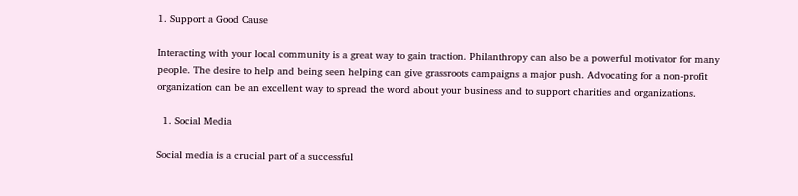1. Support a Good Cause

Interacting with your local community is a great way to gain traction. Philanthropy can also be a powerful motivator for many people. The desire to help and being seen helping can give grassroots campaigns a major push. Advocating for a non-profit organization can be an excellent way to spread the word about your business and to support charities and organizations.

  1. Social Media

Social media is a crucial part of a successful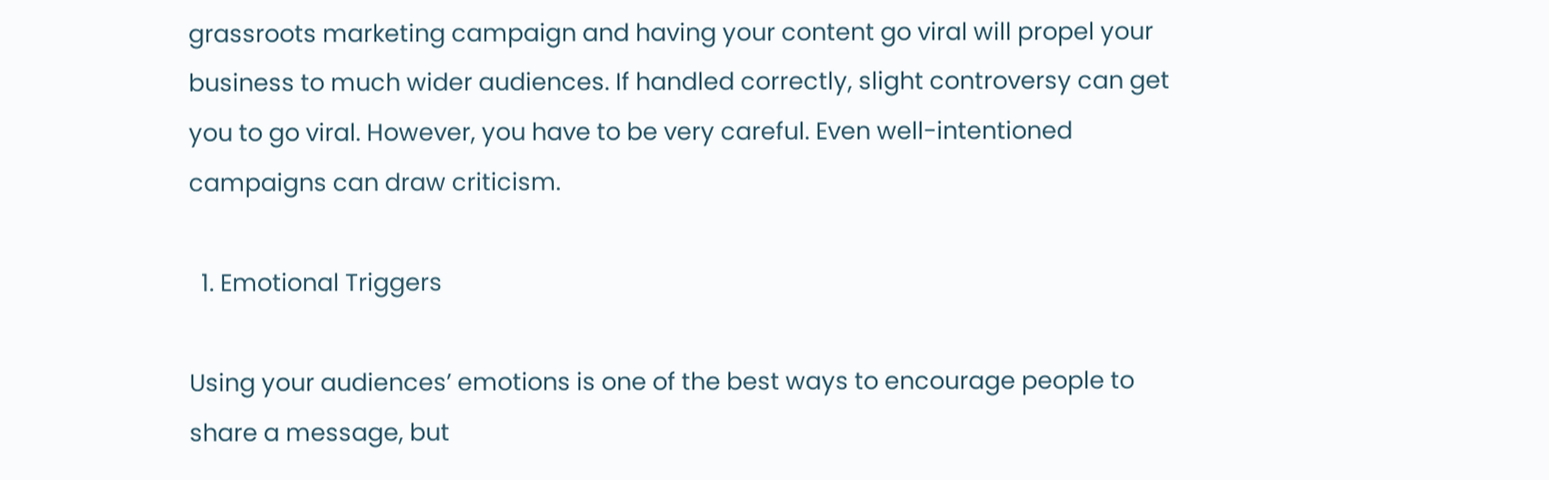grassroots marketing campaign and having your content go viral will propel your business to much wider audiences. If handled correctly, slight controversy can get you to go viral. However, you have to be very careful. Even well-intentioned campaigns can draw criticism.

  1. Emotional Triggers

Using your audiences’ emotions is one of the best ways to encourage people to share a message, but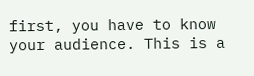first, you have to know your audience. This is a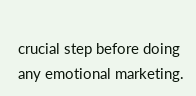crucial step before doing any emotional marketing.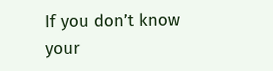If you don’t know your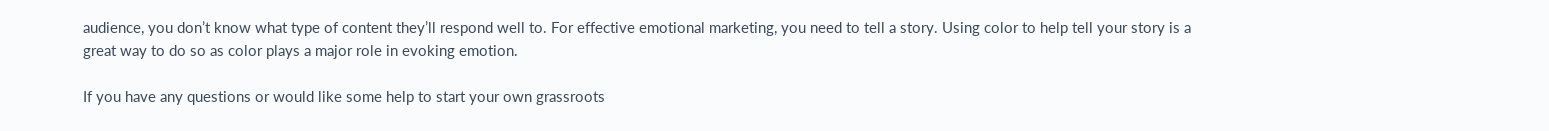audience, you don’t know what type of content they’ll respond well to. For effective emotional marketing, you need to tell a story. Using color to help tell your story is a great way to do so as color plays a major role in evoking emotion.

If you have any questions or would like some help to start your own grassroots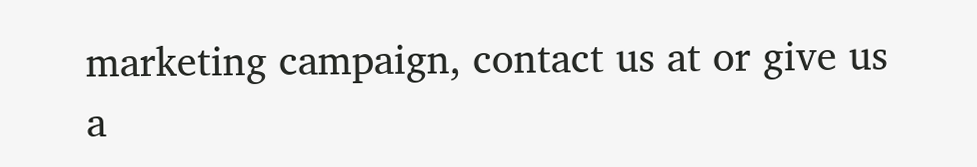marketing campaign, contact us at or give us a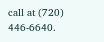call at (720) 446-6640.